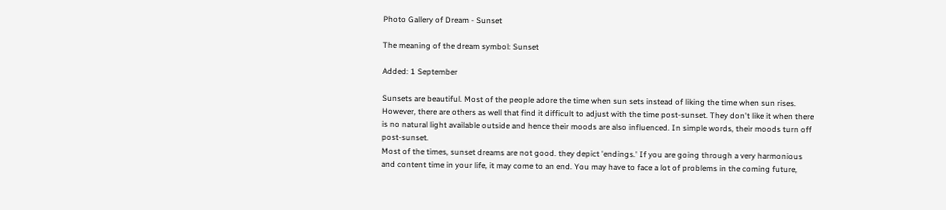Photo Gallery of Dream - Sunset

The meaning of the dream symbol: Sunset

Added: 1 September

Sunsets are beautiful. Most of the people adore the time when sun sets instead of liking the time when sun rises. However, there are others as well that find it difficult to adjust with the time post-sunset. They don't like it when there is no natural light available outside and hence their moods are also influenced. In simple words, their moods turn off post-sunset.
Most of the times, sunset dreams are not good. they depict 'endings.' If you are going through a very harmonious and content time in your life, it may come to an end. You may have to face a lot of problems in the coming future,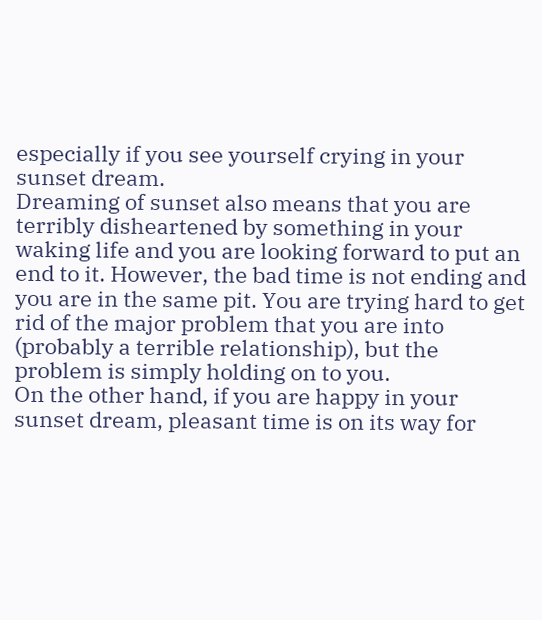especially if you see yourself crying in your sunset dream.
Dreaming of sunset also means that you are terribly disheartened by something in your waking life and you are looking forward to put an end to it. However, the bad time is not ending and you are in the same pit. You are trying hard to get rid of the major problem that you are into (probably a terrible relationship), but the problem is simply holding on to you.
On the other hand, if you are happy in your sunset dream, pleasant time is on its way for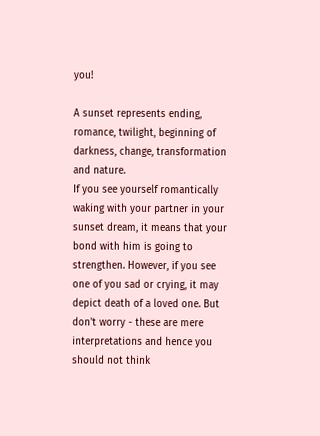you!

A sunset represents ending, romance, twilight, beginning of darkness, change, transformation and nature.
If you see yourself romantically waking with your partner in your sunset dream, it means that your bond with him is going to strengthen. However, if you see one of you sad or crying, it may depict death of a loved one. But don't worry - these are mere interpretations and hence you should not think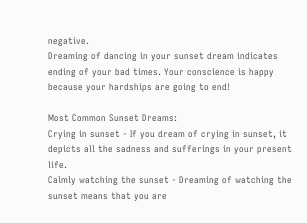negative.
Dreaming of dancing in your sunset dream indicates ending of your bad times. Your conscience is happy because your hardships are going to end!

Most Common Sunset Dreams:
Crying in sunset - If you dream of crying in sunset, it depicts all the sadness and sufferings in your present life.
Calmly watching the sunset - Dreaming of watching the sunset means that you are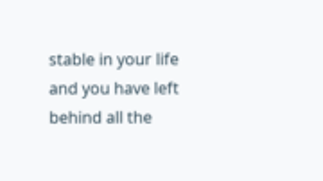stable in your life and you have left behind all the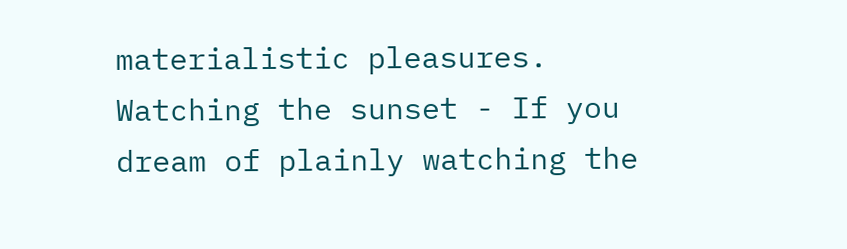materialistic pleasures.
Watching the sunset - If you dream of plainly watching the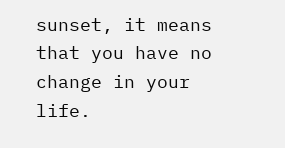sunset, it means that you have no change in your life.